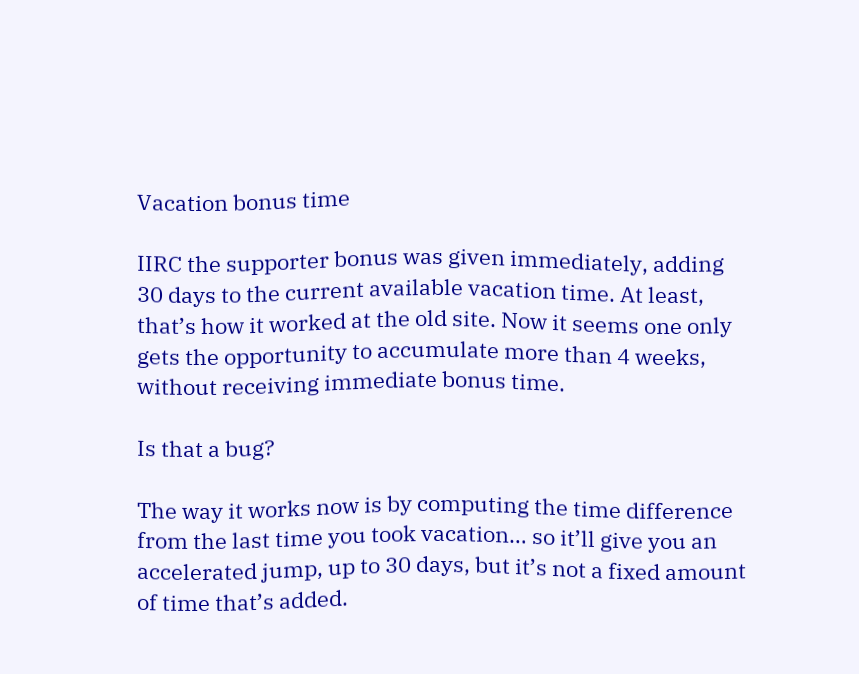Vacation bonus time

IIRC the supporter bonus was given immediately, adding 30 days to the current available vacation time. At least, that’s how it worked at the old site. Now it seems one only gets the opportunity to accumulate more than 4 weeks, without receiving immediate bonus time.

Is that a bug?

The way it works now is by computing the time difference from the last time you took vacation… so it’ll give you an accelerated jump, up to 30 days, but it’s not a fixed amount of time that’s added.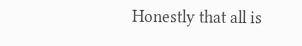Honestly that all is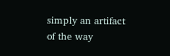simply an artifact of the way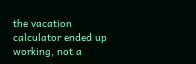the vacation calculator ended up working, not a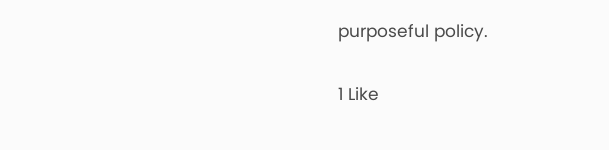purposeful policy.

1 Like